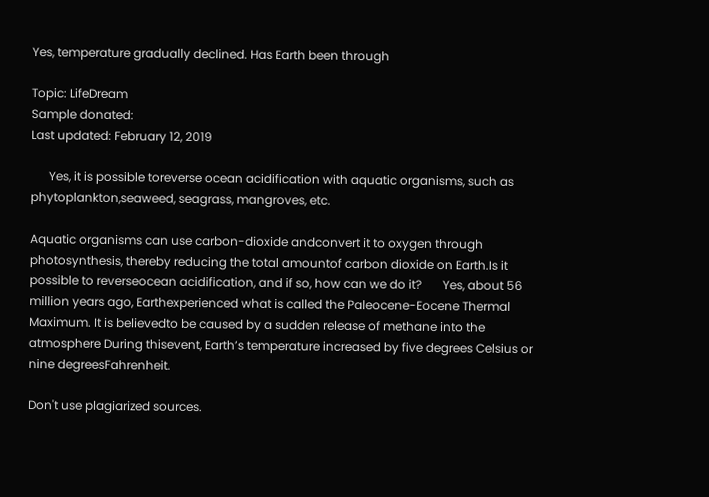Yes, temperature gradually declined. Has Earth been through

Topic: LifeDream
Sample donated:
Last updated: February 12, 2019

      Yes, it is possible toreverse ocean acidification with aquatic organisms, such as phytoplankton,seaweed, seagrass, mangroves, etc.

Aquatic organisms can use carbon-dioxide andconvert it to oxygen through photosynthesis, thereby reducing the total amountof carbon dioxide on Earth.Is it possible to reverseocean acidification, and if so, how can we do it?       Yes, about 56 million years ago, Earthexperienced what is called the Paleocene-Eocene Thermal Maximum. It is believedto be caused by a sudden release of methane into the atmosphere During thisevent, Earth’s temperature increased by five degrees Celsius or nine degreesFahrenheit.

Don't use plagiarized sources.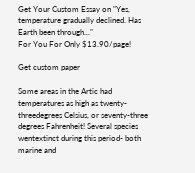Get Your Custom Essay on "Yes, temperature gradually declined. Has Earth been through..."
For You For Only $13.90/page!

Get custom paper

Some areas in the Artic had temperatures as high as twenty-threedegrees Celsius, or seventy-three degrees Fahrenheit! Several species wentextinct during this period- both marine and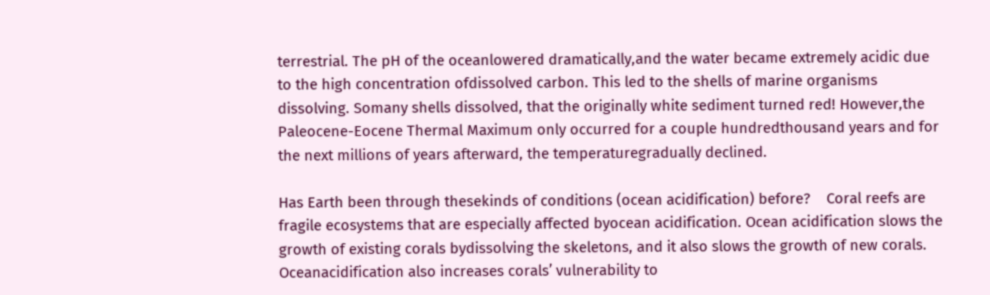terrestrial. The pH of the oceanlowered dramatically,and the water became extremely acidic due to the high concentration ofdissolved carbon. This led to the shells of marine organisms dissolving. Somany shells dissolved, that the originally white sediment turned red! However,the Paleocene-Eocene Thermal Maximum only occurred for a couple hundredthousand years and for the next millions of years afterward, the temperaturegradually declined.

Has Earth been through thesekinds of conditions (ocean acidification) before?    Coral reefs are fragile ecosystems that are especially affected byocean acidification. Ocean acidification slows the growth of existing corals bydissolving the skeletons, and it also slows the growth of new corals. Oceanacidification also increases corals’ vulnerability to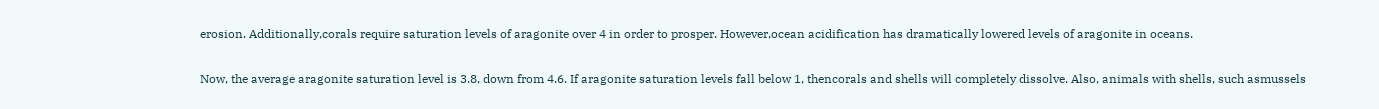erosion. Additionally,corals require saturation levels of aragonite over 4 in order to prosper. However,ocean acidification has dramatically lowered levels of aragonite in oceans.

Now, the average aragonite saturation level is 3.8, down from 4.6. If aragonite saturation levels fall below 1, thencorals and shells will completely dissolve. Also, animals with shells, such asmussels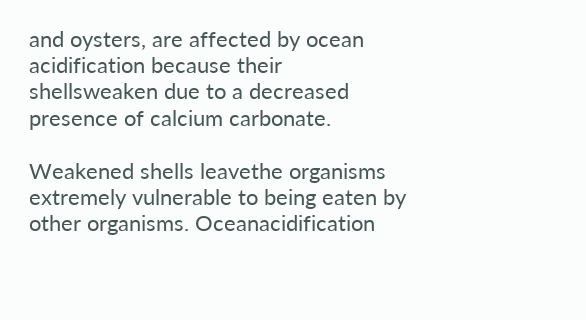and oysters, are affected by ocean acidification because their shellsweaken due to a decreased presence of calcium carbonate.

Weakened shells leavethe organisms extremely vulnerable to being eaten by other organisms. Oceanacidification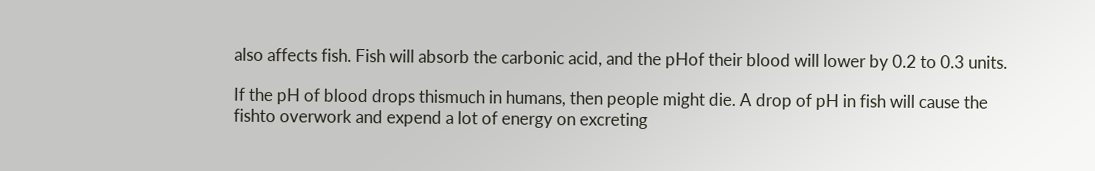also affects fish. Fish will absorb the carbonic acid, and the pHof their blood will lower by 0.2 to 0.3 units.

If the pH of blood drops thismuch in humans, then people might die. A drop of pH in fish will cause the fishto overwork and expend a lot of energy on excreting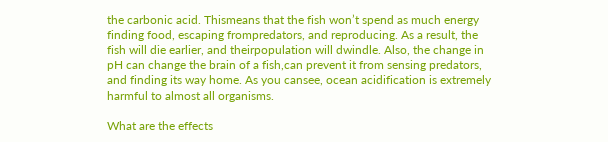the carbonic acid. Thismeans that the fish won’t spend as much energy finding food, escaping frompredators, and reproducing. As a result, the fish will die earlier, and theirpopulation will dwindle. Also, the change in pH can change the brain of a fish,can prevent it from sensing predators, and finding its way home. As you cansee, ocean acidification is extremely harmful to almost all organisms.

What are the effects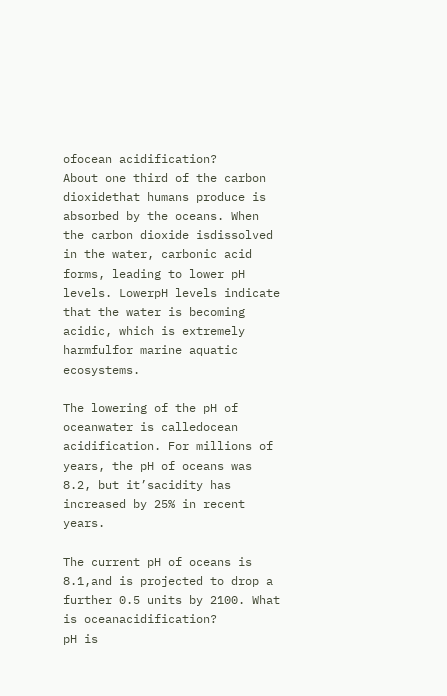ofocean acidification?            About one third of the carbon dioxidethat humans produce is absorbed by the oceans. When the carbon dioxide isdissolved in the water, carbonic acid forms, leading to lower pH levels. LowerpH levels indicate that the water is becoming acidic, which is extremely harmfulfor marine aquatic ecosystems.

The lowering of the pH of oceanwater is calledocean acidification. For millions of years, the pH of oceans was 8.2, but it’sacidity has increased by 25% in recent years.

The current pH of oceans is 8.1,and is projected to drop a further 0.5 units by 2100. What is oceanacidification?        pH is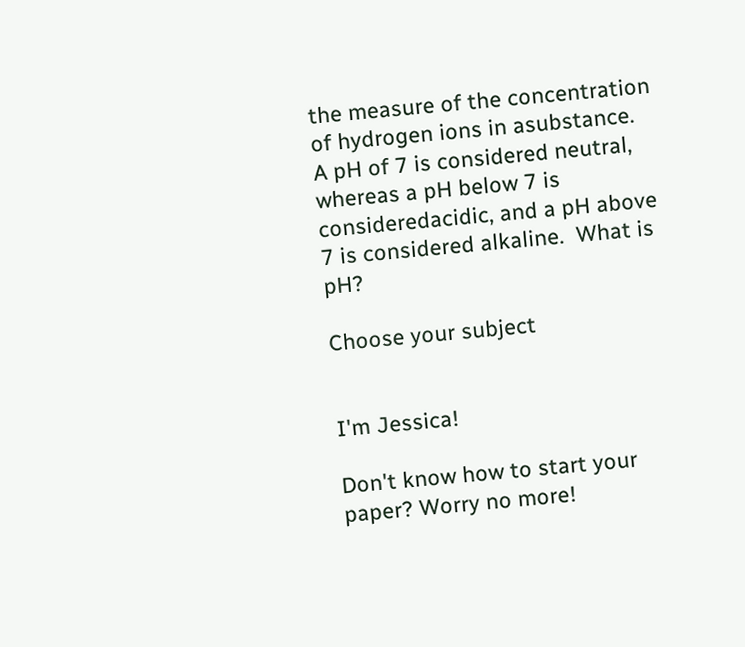the measure of the concentration of hydrogen ions in asubstance. A pH of 7 is considered neutral, whereas a pH below 7 is consideredacidic, and a pH above 7 is considered alkaline.  What is pH?

Choose your subject


I'm Jessica!

Don't know how to start your paper? Worry no more!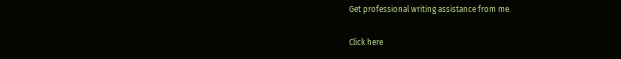Get professional writing assistance from me.

Click here